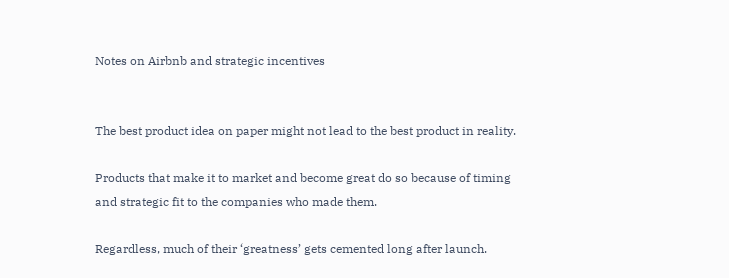Notes on Airbnb and strategic incentives


The best product idea on paper might not lead to the best product in reality.

Products that make it to market and become great do so because of timing and strategic fit to the companies who made them.

Regardless, much of their ‘greatness’ gets cemented long after launch.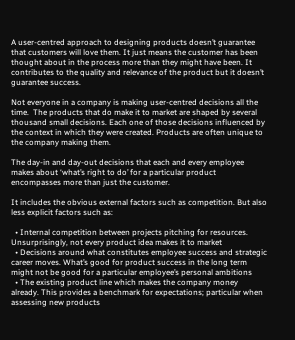A user-centred approach to designing products doesn’t guarantee that customers will love them. It just means the customer has been thought about in the process more than they might have been. It contributes to the quality and relevance of the product but it doesn’t guarantee success.

Not everyone in a company is making user-centred decisions all the time.  The products that do make it to market are shaped by several thousand small decisions. Each one of those decisions influenced by the context in which they were created. Products are often unique to the company making them.

The day-in and day-out decisions that each and every employee makes about ‘what’s right to do’ for a particular product encompasses more than just the customer.

It includes the obvious external factors such as competition. But also less explicit factors such as:

  • Internal competition between projects pitching for resources. Unsurprisingly, not every product idea makes it to market
  • Decisions around what constitutes employee success and strategic career moves. What’s good for product success in the long term might not be good for a particular employee’s personal ambitions
  • The existing product line which makes the company money already. This provides a benchmark for expectations; particular when assessing new products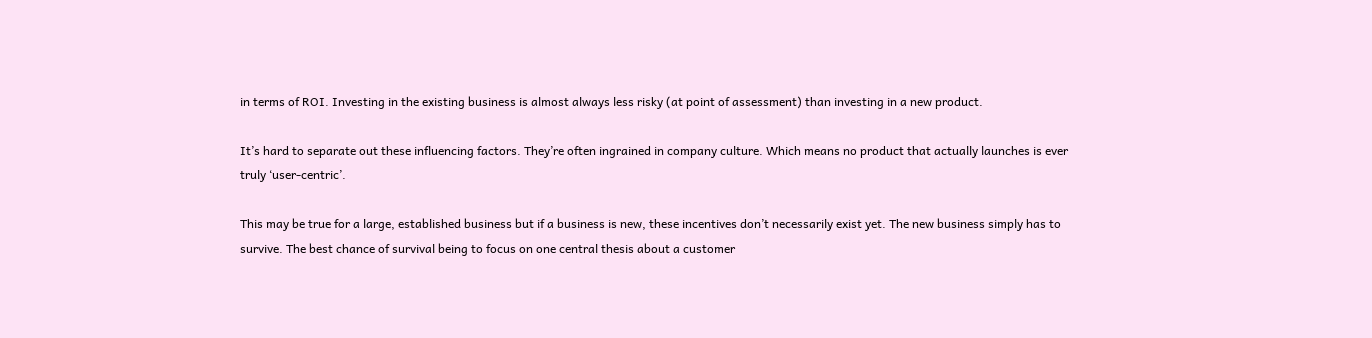in terms of ROI. Investing in the existing business is almost always less risky (at point of assessment) than investing in a new product.

It’s hard to separate out these influencing factors. They’re often ingrained in company culture. Which means no product that actually launches is ever truly ‘user-centric’.

This may be true for a large, established business but if a business is new, these incentives don’t necessarily exist yet. The new business simply has to survive. The best chance of survival being to focus on one central thesis about a customer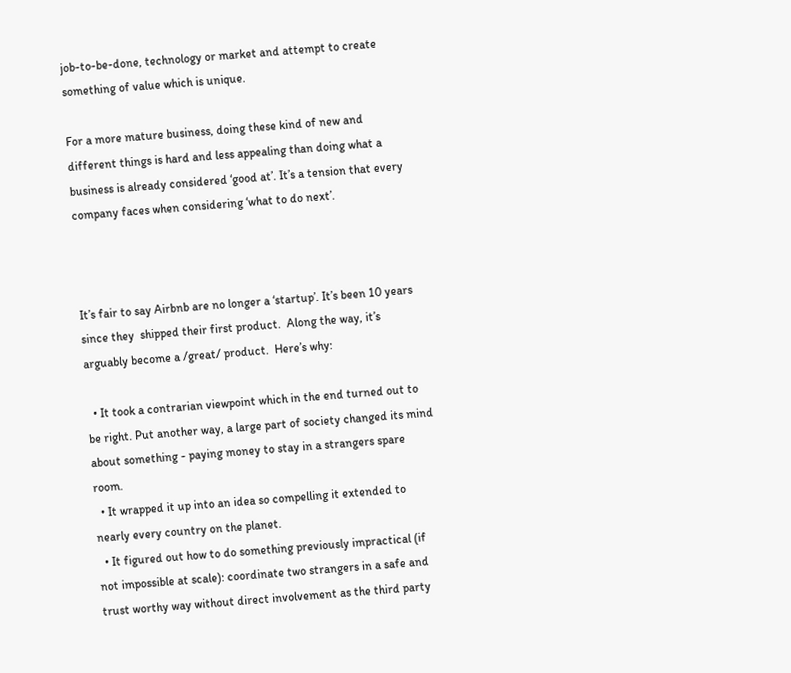job-to-be-done, technology or market and attempt to create something of value which is unique.

For a more mature business, doing these kind of new and different things is hard and less appealing than doing what a business is already considered ‘good at’. It’s a tension that every company faces when considering ‘what to do next’.



It’s fair to say Airbnb are no longer a ‘startup’. It’s been 10 years since they  shipped their first product.  Along the way, it’s arguably become a /great/ product.  Here’s why:

  • It took a contrarian viewpoint which in the end turned out to be right. Put another way, a large part of society changed its mind about something - paying money to stay in a strangers spare room.
  • It wrapped it up into an idea so compelling it extended to nearly every country on the planet.
  • It figured out how to do something previously impractical (if not impossible at scale): coordinate two strangers in a safe and trust worthy way without direct involvement as the third party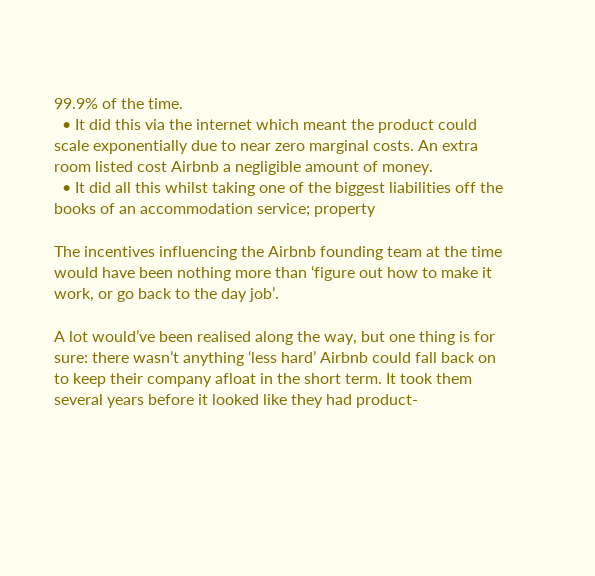99.9% of the time.
  • It did this via the internet which meant the product could scale exponentially due to near zero marginal costs. An extra room listed cost Airbnb a negligible amount of money.
  • It did all this whilst taking one of the biggest liabilities off the books of an accommodation service; property

The incentives influencing the Airbnb founding team at the time would have been nothing more than ‘figure out how to make it work, or go back to the day job’.

A lot would’ve been realised along the way, but one thing is for sure: there wasn’t anything ‘less hard’ Airbnb could fall back on to keep their company afloat in the short term. It took them several years before it looked like they had product-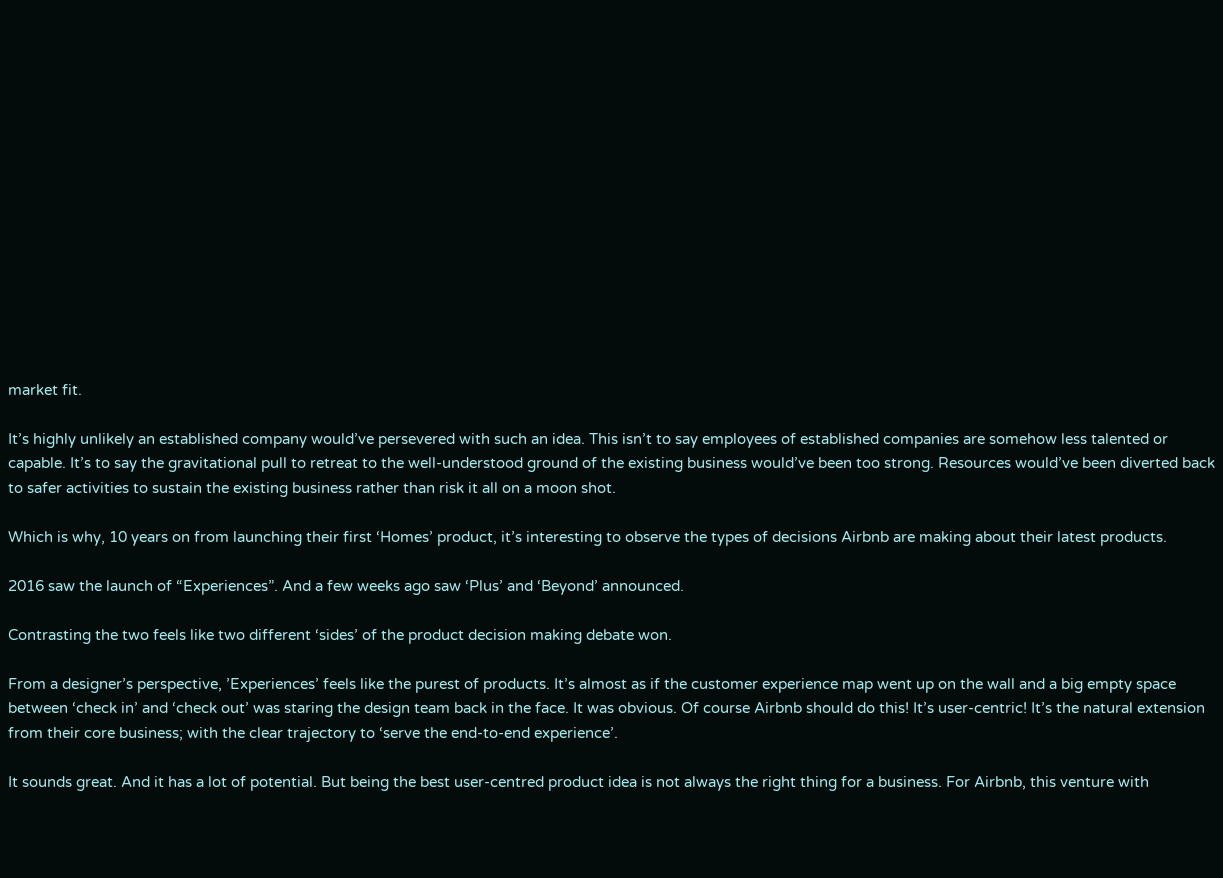market fit.

It’s highly unlikely an established company would’ve persevered with such an idea. This isn’t to say employees of established companies are somehow less talented or capable. It’s to say the gravitational pull to retreat to the well-understood ground of the existing business would’ve been too strong. Resources would’ve been diverted back to safer activities to sustain the existing business rather than risk it all on a moon shot.

Which is why, 10 years on from launching their first ‘Homes’ product, it’s interesting to observe the types of decisions Airbnb are making about their latest products.

2016 saw the launch of “Experiences”. And a few weeks ago saw ‘Plus’ and ‘Beyond’ announced.

Contrasting the two feels like two different ‘sides’ of the product decision making debate won.

From a designer’s perspective, ’Experiences’ feels like the purest of products. It’s almost as if the customer experience map went up on the wall and a big empty space between ‘check in’ and ‘check out’ was staring the design team back in the face. It was obvious. Of course Airbnb should do this! It’s user-centric! It’s the natural extension from their core business; with the clear trajectory to ‘serve the end-to-end experience’.

It sounds great. And it has a lot of potential. But being the best user-centred product idea is not always the right thing for a business. For Airbnb, this venture with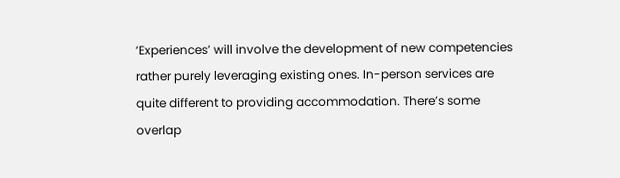‘Experiences’ will involve the development of new competencies rather purely leveraging existing ones. In-person services are quite different to providing accommodation. There’s some overlap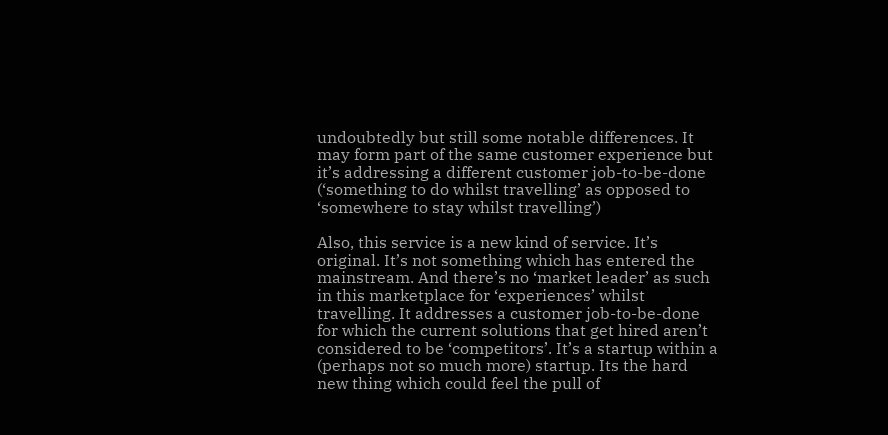undoubtedly but still some notable differences. It may form part of the same customer experience but it’s addressing a different customer job-to-be-done (‘something to do whilst travelling’ as opposed to ‘somewhere to stay whilst travelling’)

Also, this service is a new kind of service. It’s original. It’s not something which has entered the mainstream. And there’s no ‘market leader’ as such in this marketplace for ‘experiences’ whilst travelling. It addresses a customer job-to-be-done for which the current solutions that get hired aren’t considered to be ‘competitors’. It’s a startup within a (perhaps not so much more) startup. Its the hard new thing which could feel the pull of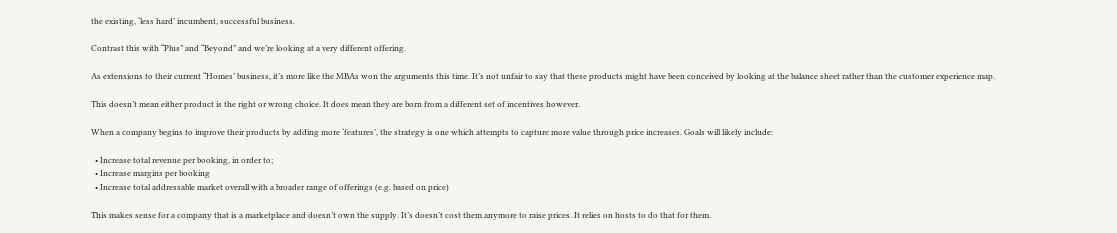the existing, ‘less hard’ incumbent, successful business.

Contrast this with “Plus” and “Beyond” and we’re looking at a very different offering.

As extensions to their current “Homes’ business, it’s more like the MBAs won the arguments this time. It’s not unfair to say that these products might have been conceived by looking at the balance sheet rather than the customer experience map.

This doesn’t mean either product is the right or wrong choice. It does mean they are born from a different set of incentives however.

When a company begins to improve their products by adding more ‘features’, the strategy is one which attempts to capture more value through price increases. Goals will likely include:

  • Increase total revenue per booking, in order to;
  • Increase margins per booking
  • Increase total addressable market overall with a broader range of offerings (e.g. based on price)

This makes sense for a company that is a marketplace and doesn’t own the supply. It’s doesn’t cost them anymore to raise prices. It relies on hosts to do that for them.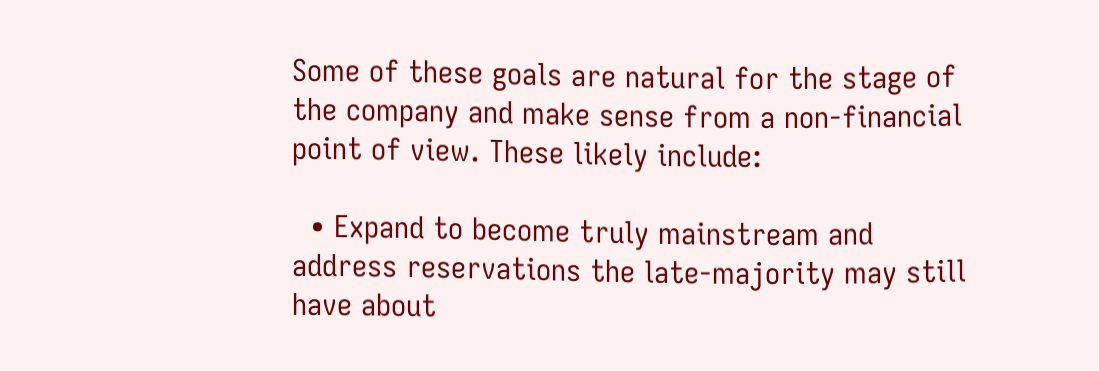Some of these goals are natural for the stage of the company and make sense from a non-financial point of view. These likely include:

  • Expand to become truly mainstream and address reservations the late-majority may still have about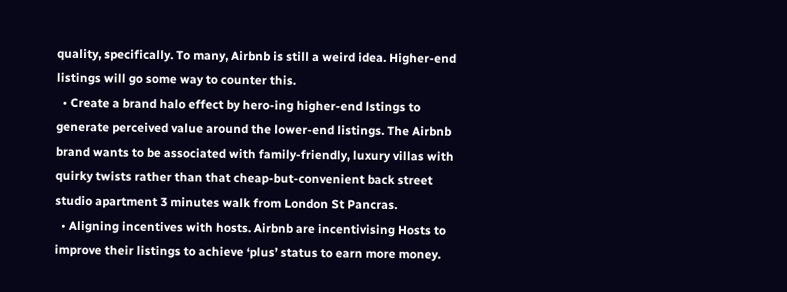quality, specifically. To many, Airbnb is still a weird idea. Higher-end listings will go some way to counter this.
  • Create a brand halo effect by hero-ing higher-end lstings to generate perceived value around the lower-end listings. The Airbnb brand wants to be associated with family-friendly, luxury villas with quirky twists rather than that cheap-but-convenient back street studio apartment 3 minutes walk from London St Pancras.
  • Aligning incentives with hosts. Airbnb are incentivising Hosts to improve their listings to achieve ‘plus’ status to earn more money.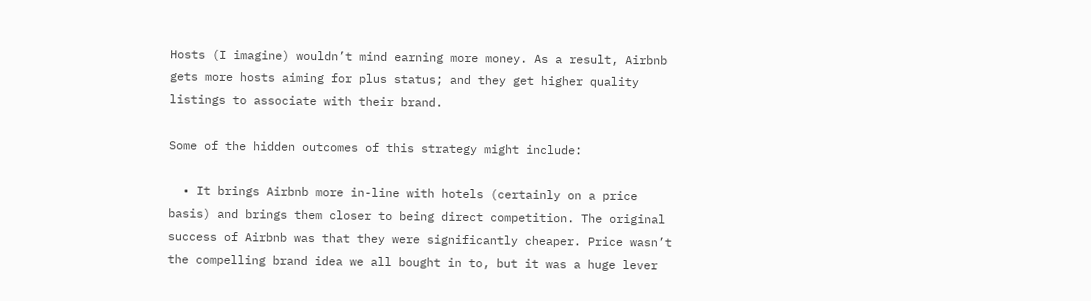Hosts (I imagine) wouldn’t mind earning more money. As a result, Airbnb gets more hosts aiming for plus status; and they get higher quality listings to associate with their brand.

Some of the hidden outcomes of this strategy might include:

  • It brings Airbnb more in-line with hotels (certainly on a price basis) and brings them closer to being direct competition. The original success of Airbnb was that they were significantly cheaper. Price wasn’t the compelling brand idea we all bought in to, but it was a huge lever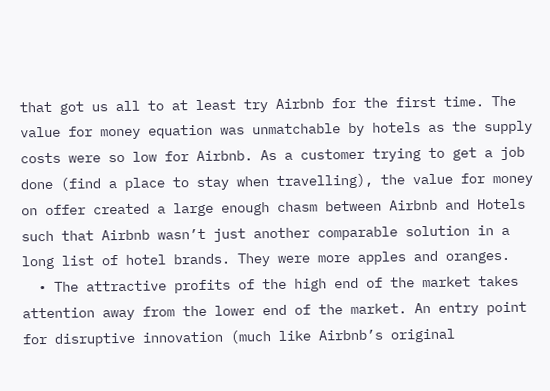that got us all to at least try Airbnb for the first time. The value for money equation was unmatchable by hotels as the supply costs were so low for Airbnb. As a customer trying to get a job done (find a place to stay when travelling), the value for money on offer created a large enough chasm between Airbnb and Hotels such that Airbnb wasn’t just another comparable solution in a long list of hotel brands. They were more apples and oranges.
  • The attractive profits of the high end of the market takes attention away from the lower end of the market. An entry point for disruptive innovation (much like Airbnb’s original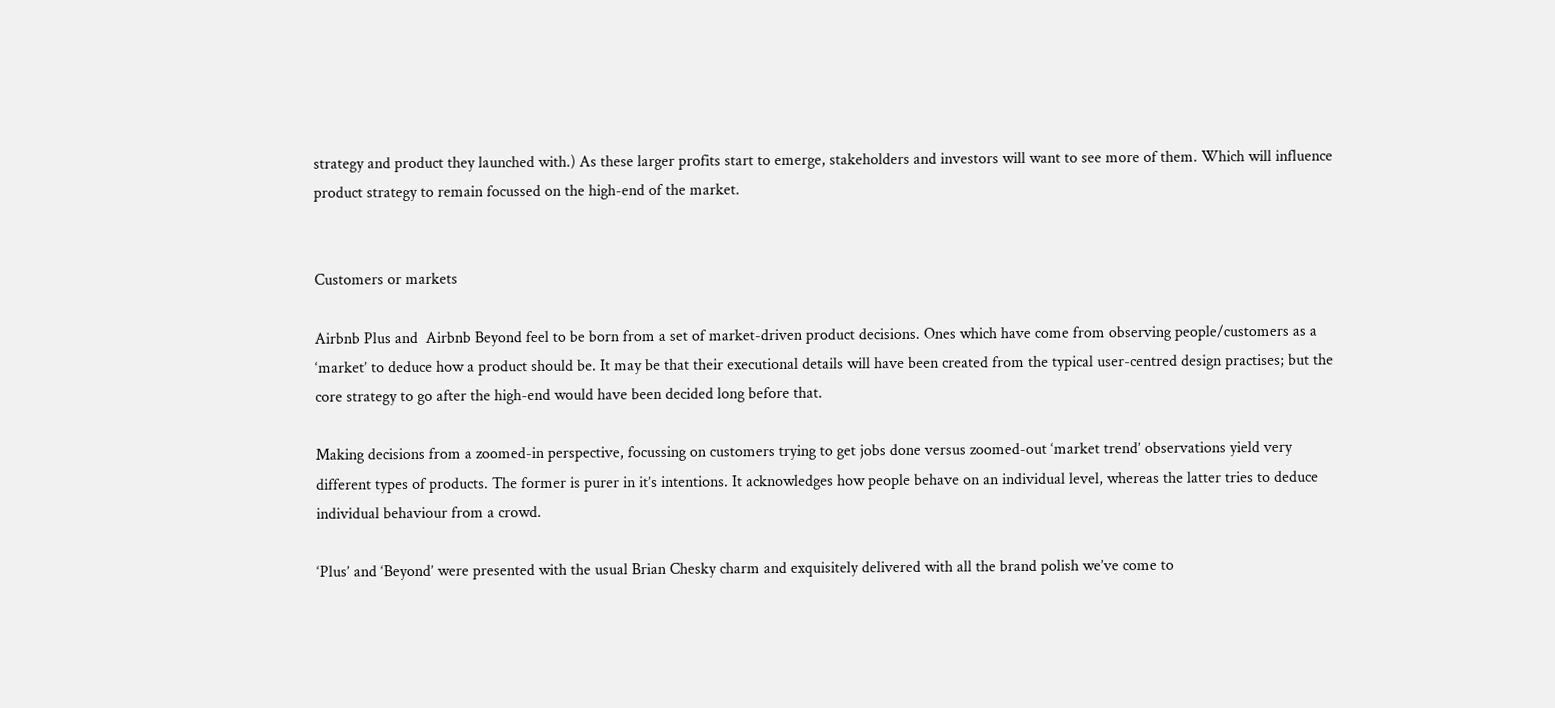strategy and product they launched with.) As these larger profits start to emerge, stakeholders and investors will want to see more of them. Which will influence product strategy to remain focussed on the high-end of the market.


Customers or markets

Airbnb Plus and  Airbnb Beyond feel to be born from a set of market-driven product decisions. Ones which have come from observing people/customers as a ‘market’ to deduce how a product should be. It may be that their executional details will have been created from the typical user-centred design practises; but the core strategy to go after the high-end would have been decided long before that.

Making decisions from a zoomed-in perspective, focussing on customers trying to get jobs done versus zoomed-out ‘market trend’ observations yield very different types of products. The former is purer in it’s intentions. It acknowledges how people behave on an individual level, whereas the latter tries to deduce individual behaviour from a crowd.

‘Plus’ and ‘Beyond’ were presented with the usual Brian Chesky charm and exquisitely delivered with all the brand polish we’ve come to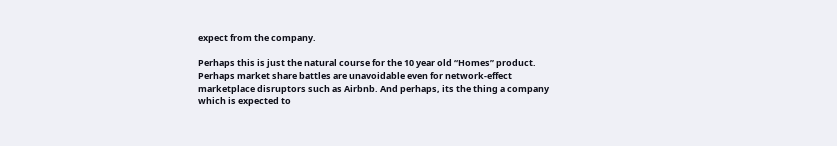expect from the company.

Perhaps this is just the natural course for the 10 year old “Homes” product. Perhaps market share battles are unavoidable even for network-effect marketplace disruptors such as Airbnb. And perhaps, its the thing a company which is expected to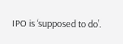IPO is ‘supposed to do’.